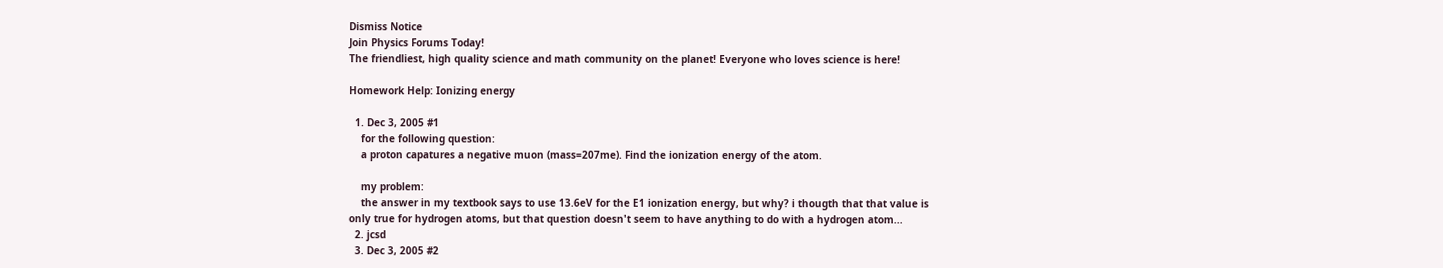Dismiss Notice
Join Physics Forums Today!
The friendliest, high quality science and math community on the planet! Everyone who loves science is here!

Homework Help: Ionizing energy

  1. Dec 3, 2005 #1
    for the following question:
    a proton capatures a negative muon (mass=207me). Find the ionization energy of the atom.

    my problem:
    the answer in my textbook says to use 13.6eV for the E1 ionization energy, but why? i thougth that that value is only true for hydrogen atoms, but that question doesn't seem to have anything to do with a hydrogen atom...
  2. jcsd
  3. Dec 3, 2005 #2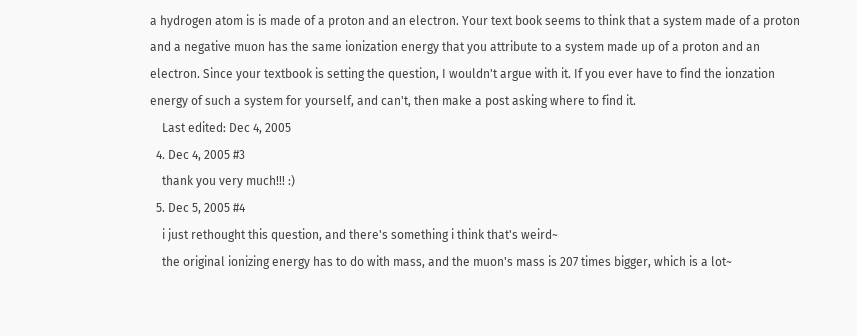a hydrogen atom is is made of a proton and an electron. Your text book seems to think that a system made of a proton and a negative muon has the same ionization energy that you attribute to a system made up of a proton and an electron. Since your textbook is setting the question, I wouldn't argue with it. If you ever have to find the ionzation energy of such a system for yourself, and can't, then make a post asking where to find it.
    Last edited: Dec 4, 2005
  4. Dec 4, 2005 #3
    thank you very much!!! :)
  5. Dec 5, 2005 #4
    i just rethought this question, and there's something i think that's weird~
    the original ionizing energy has to do with mass, and the muon's mass is 207 times bigger, which is a lot~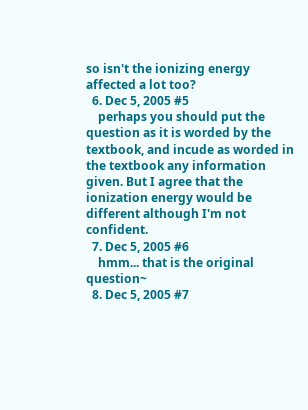so isn't the ionizing energy affected a lot too?
  6. Dec 5, 2005 #5
    perhaps you should put the question as it is worded by the textbook, and incude as worded in the textbook any information given. But I agree that the ionization energy would be different although I'm not confident.
  7. Dec 5, 2005 #6
    hmm... that is the original question~
  8. Dec 5, 2005 #7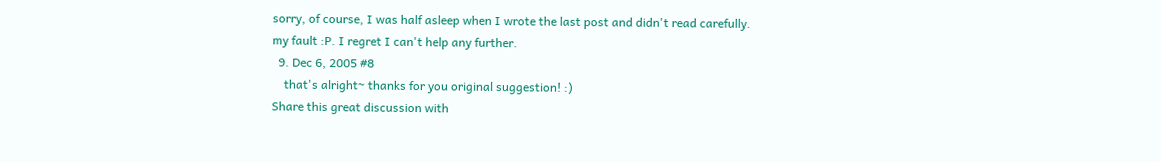sorry, of course, I was half asleep when I wrote the last post and didn't read carefully. my fault :P. I regret I can't help any further.
  9. Dec 6, 2005 #8
    that's alright~ thanks for you original suggestion! :)
Share this great discussion with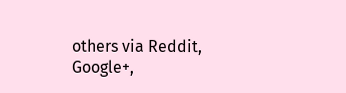others via Reddit, Google+,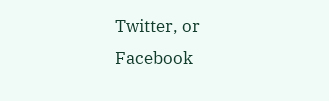Twitter, or Facebook